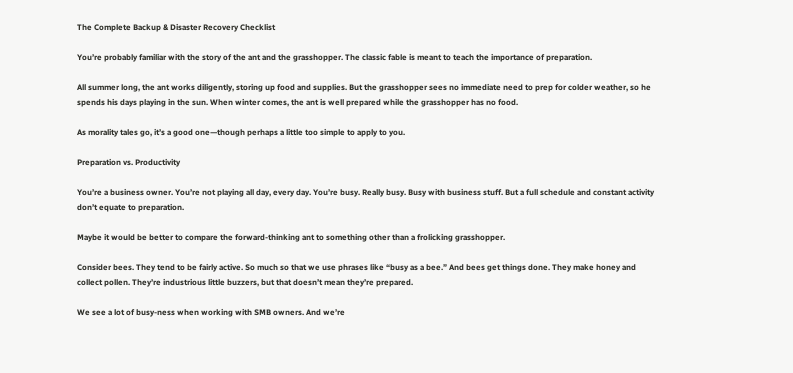The Complete Backup & Disaster Recovery Checklist

You’re probably familiar with the story of the ant and the grasshopper. The classic fable is meant to teach the importance of preparation.

All summer long, the ant works diligently, storing up food and supplies. But the grasshopper sees no immediate need to prep for colder weather, so he spends his days playing in the sun. When winter comes, the ant is well prepared while the grasshopper has no food.

As morality tales go, it’s a good one—though perhaps a little too simple to apply to you.

Preparation vs. Productivity

You’re a business owner. You’re not playing all day, every day. You’re busy. Really busy. Busy with business stuff. But a full schedule and constant activity don’t equate to preparation.

Maybe it would be better to compare the forward-thinking ant to something other than a frolicking grasshopper.

Consider bees. They tend to be fairly active. So much so that we use phrases like “busy as a bee.” And bees get things done. They make honey and collect pollen. They’re industrious little buzzers, but that doesn’t mean they’re prepared.

We see a lot of busy-ness when working with SMB owners. And we’re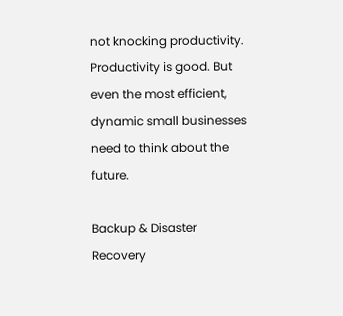not knocking productivity. Productivity is good. But even the most efficient, dynamic small businesses need to think about the future.

Backup & Disaster Recovery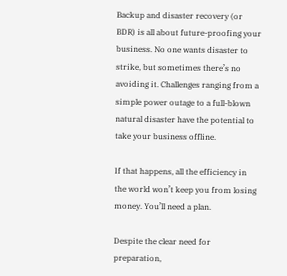Backup and disaster recovery (or BDR) is all about future-proofing your business. No one wants disaster to strike, but sometimes there’s no avoiding it. Challenges ranging from a simple power outage to a full-blown natural disaster have the potential to take your business offline.

If that happens, all the efficiency in the world won’t keep you from losing money. You’ll need a plan.

Despite the clear need for preparation,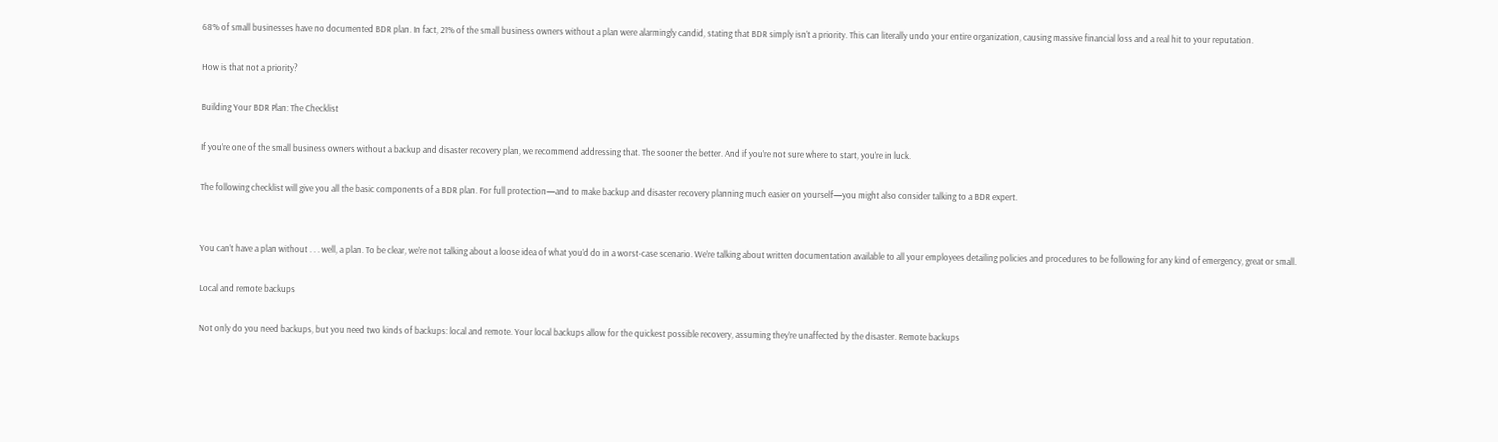68% of small businesses have no documented BDR plan. In fact, 21% of the small business owners without a plan were alarmingly candid, stating that BDR simply isn’t a priority. This can literally undo your entire organization, causing massive financial loss and a real hit to your reputation.

How is that not a priority?

Building Your BDR Plan: The Checklist

If you’re one of the small business owners without a backup and disaster recovery plan, we recommend addressing that. The sooner the better. And if you’re not sure where to start, you’re in luck.

The following checklist will give you all the basic components of a BDR plan. For full protection—and to make backup and disaster recovery planning much easier on yourself—you might also consider talking to a BDR expert.


You can’t have a plan without . . . well, a plan. To be clear, we’re not talking about a loose idea of what you’d do in a worst-case scenario. We’re talking about written documentation available to all your employees detailing policies and procedures to be following for any kind of emergency, great or small.

Local and remote backups

Not only do you need backups, but you need two kinds of backups: local and remote. Your local backups allow for the quickest possible recovery, assuming they’re unaffected by the disaster. Remote backups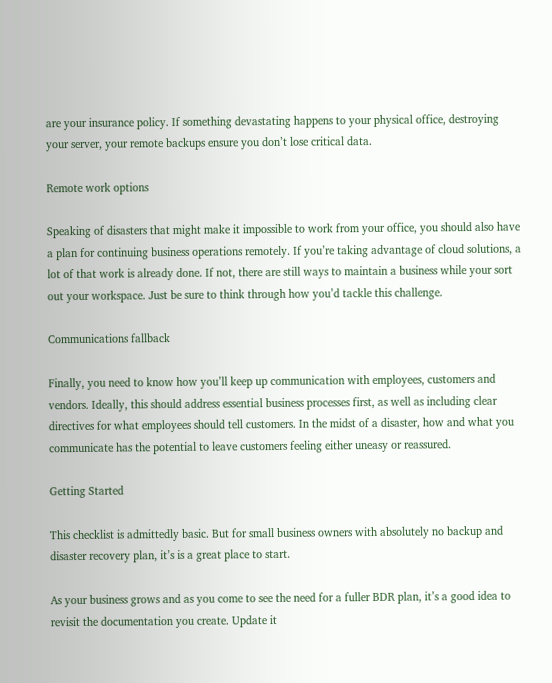are your insurance policy. If something devastating happens to your physical office, destroying your server, your remote backups ensure you don’t lose critical data.

Remote work options

Speaking of disasters that might make it impossible to work from your office, you should also have a plan for continuing business operations remotely. If you’re taking advantage of cloud solutions, a lot of that work is already done. If not, there are still ways to maintain a business while your sort out your workspace. Just be sure to think through how you’d tackle this challenge.

Communications fallback

Finally, you need to know how you’ll keep up communication with employees, customers and vendors. Ideally, this should address essential business processes first, as well as including clear directives for what employees should tell customers. In the midst of a disaster, how and what you communicate has the potential to leave customers feeling either uneasy or reassured.

Getting Started

This checklist is admittedly basic. But for small business owners with absolutely no backup and disaster recovery plan, it’s is a great place to start.

As your business grows and as you come to see the need for a fuller BDR plan, it’s a good idea to revisit the documentation you create. Update it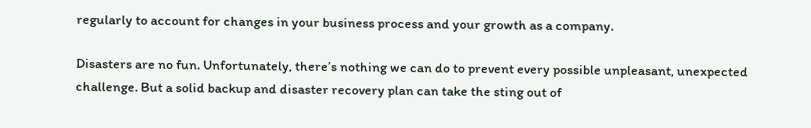regularly to account for changes in your business process and your growth as a company.

Disasters are no fun. Unfortunately, there’s nothing we can do to prevent every possible unpleasant, unexpected challenge. But a solid backup and disaster recovery plan can take the sting out of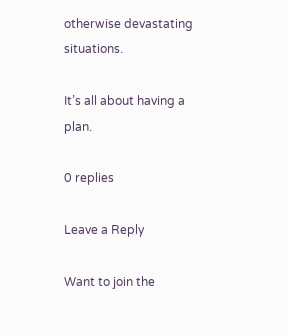otherwise devastating situations.

It’s all about having a plan.

0 replies

Leave a Reply

Want to join the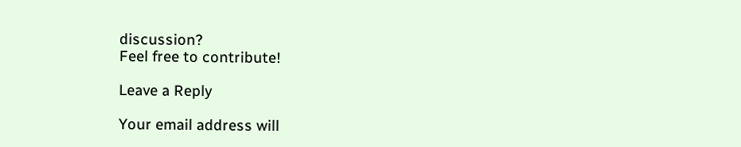discussion?
Feel free to contribute!

Leave a Reply

Your email address will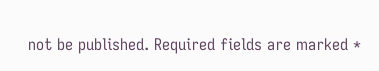not be published. Required fields are marked *